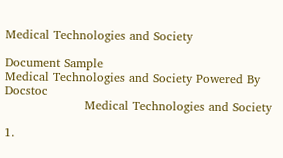Medical Technologies and Society

Document Sample
Medical Technologies and Society Powered By Docstoc
                    Medical Technologies and Society

1.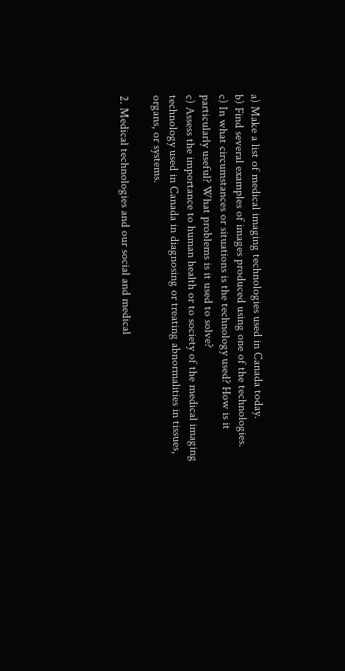a) Make a list of medical imaging technologies used in Canada today.
b) Find several examples of images produced using one of the technologies.
c) In what circumstances or situations is the technology used? How is it
particularly useful? What problems is it used to solve?
c) Assess the importance to human health or to society of the medical imaging
technology used in Canada in diagnosing or treating abnormalities in tissues,
organs, or systems.

2. Medical technologies and our social and medical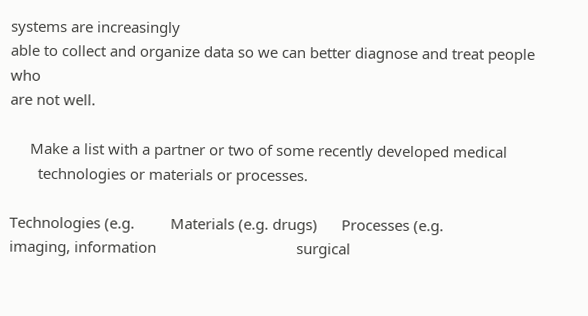systems are increasingly
able to collect and organize data so we can better diagnose and treat people who
are not well.

     Make a list with a partner or two of some recently developed medical
       technologies or materials or processes.

Technologies (e.g.         Materials (e.g. drugs)      Processes (e.g.
imaging, information                                   surgical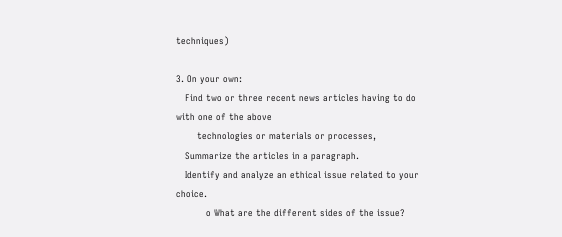techniques)

3. On your own:
   Find two or three recent news articles having to do with one of the above
       technologies or materials or processes,
   Summarize the articles in a paragraph.
   Identify and analyze an ethical issue related to your choice.
          o What are the different sides of the issue?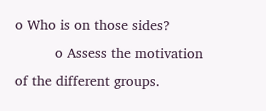o Who is on those sides?
          o Assess the motivation of the different groups.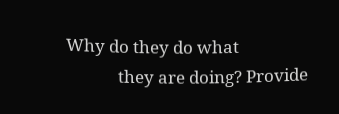Why do they do what
             they are doing? Provide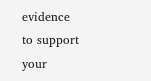evidence to support your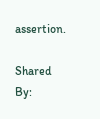assertion.

Shared By: